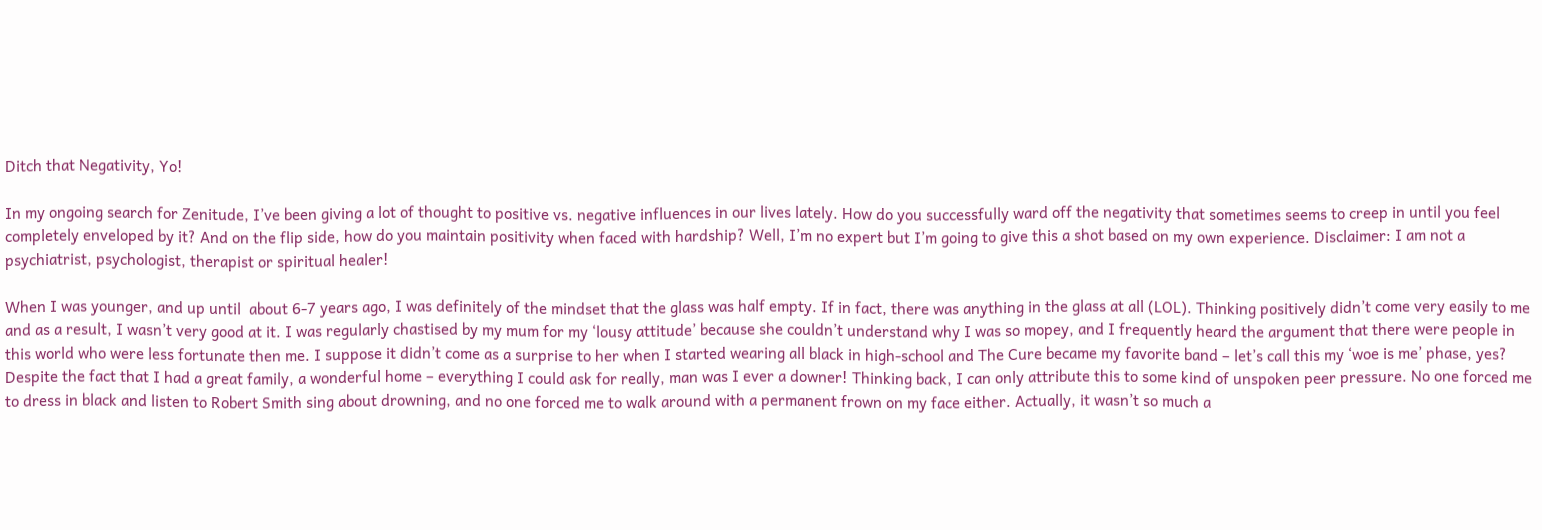Ditch that Negativity, Yo!

In my ongoing search for Zenitude, I’ve been giving a lot of thought to positive vs. negative influences in our lives lately. How do you successfully ward off the negativity that sometimes seems to creep in until you feel completely enveloped by it? And on the flip side, how do you maintain positivity when faced with hardship? Well, I’m no expert but I’m going to give this a shot based on my own experience. Disclaimer: I am not a psychiatrist, psychologist, therapist or spiritual healer!

When I was younger, and up until  about 6-7 years ago, I was definitely of the mindset that the glass was half empty. If in fact, there was anything in the glass at all (LOL). Thinking positively didn’t come very easily to me and as a result, I wasn’t very good at it. I was regularly chastised by my mum for my ‘lousy attitude’ because she couldn’t understand why I was so mopey, and I frequently heard the argument that there were people in this world who were less fortunate then me. I suppose it didn’t come as a surprise to her when I started wearing all black in high-school and The Cure became my favorite band – let’s call this my ‘woe is me’ phase, yes? Despite the fact that I had a great family, a wonderful home – everything I could ask for really, man was I ever a downer! Thinking back, I can only attribute this to some kind of unspoken peer pressure. No one forced me to dress in black and listen to Robert Smith sing about drowning, and no one forced me to walk around with a permanent frown on my face either. Actually, it wasn’t so much a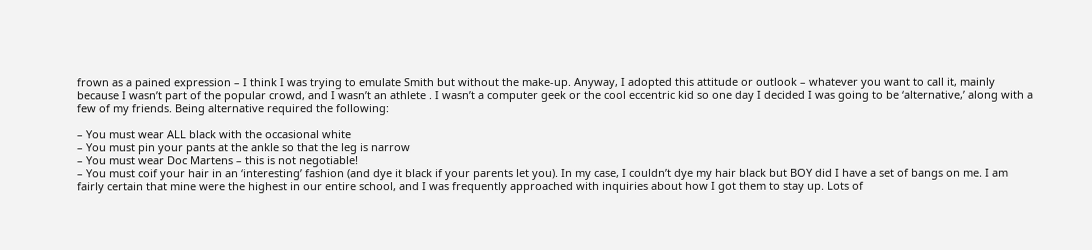frown as a pained expression – I think I was trying to emulate Smith but without the make-up. Anyway, I adopted this attitude or outlook – whatever you want to call it, mainly because I wasn’t part of the popular crowd, and I wasn’t an athlete . I wasn’t a computer geek or the cool eccentric kid so one day I decided I was going to be ‘alternative,’ along with a few of my friends. Being alternative required the following:

– You must wear ALL black with the occasional white
– You must pin your pants at the ankle so that the leg is narrow
– You must wear Doc Martens – this is not negotiable!
– You must coif your hair in an ‘interesting’ fashion (and dye it black if your parents let you). In my case, I couldn’t dye my hair black but BOY did I have a set of bangs on me. I am fairly certain that mine were the highest in our entire school, and I was frequently approached with inquiries about how I got them to stay up. Lots of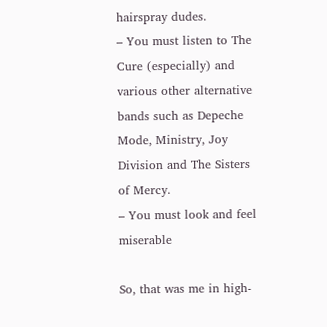hairspray dudes.
– You must listen to The Cure (especially) and various other alternative bands such as Depeche Mode, Ministry, Joy Division and The Sisters of Mercy.
– You must look and feel miserable

So, that was me in high-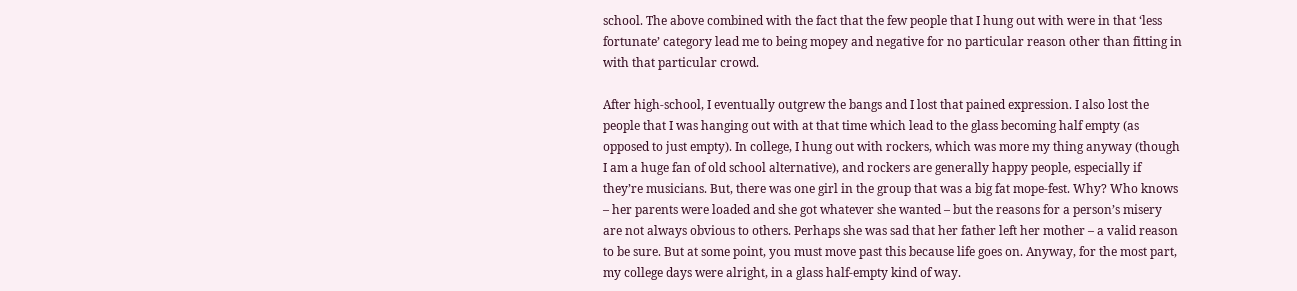school. The above combined with the fact that the few people that I hung out with were in that ‘less fortunate’ category lead me to being mopey and negative for no particular reason other than fitting in with that particular crowd.

After high-school, I eventually outgrew the bangs and I lost that pained expression. I also lost the people that I was hanging out with at that time which lead to the glass becoming half empty (as opposed to just empty). In college, I hung out with rockers, which was more my thing anyway (though I am a huge fan of old school alternative), and rockers are generally happy people, especially if they’re musicians. But, there was one girl in the group that was a big fat mope-fest. Why? Who knows – her parents were loaded and she got whatever she wanted – but the reasons for a person’s misery are not always obvious to others. Perhaps she was sad that her father left her mother – a valid reason to be sure. But at some point, you must move past this because life goes on. Anyway, for the most part, my college days were alright, in a glass half-empty kind of way.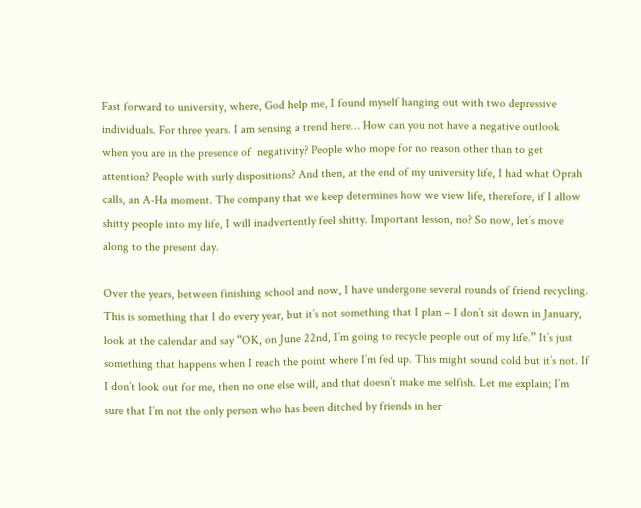Fast forward to university, where, God help me, I found myself hanging out with two depressive individuals. For three years. I am sensing a trend here… How can you not have a negative outlook when you are in the presence of  negativity? People who mope for no reason other than to get attention? People with surly dispositions? And then, at the end of my university life, I had what Oprah calls, an A-Ha moment. The company that we keep determines how we view life, therefore, if I allow shitty people into my life, I will inadvertently feel shitty. Important lesson, no? So now, let’s move along to the present day.

Over the years, between finishing school and now, I have undergone several rounds of friend recycling. This is something that I do every year, but it’s not something that I plan – I don’t sit down in January, look at the calendar and say “OK, on June 22nd, I’m going to recycle people out of my life.” It’s just something that happens when I reach the point where I’m fed up. This might sound cold but it’s not. If I don’t look out for me, then no one else will, and that doesn’t make me selfish. Let me explain; I’m sure that I’m not the only person who has been ditched by friends in her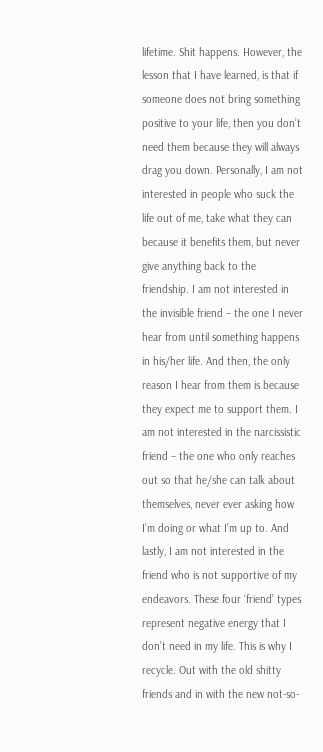lifetime. Shit happens. However, the lesson that I have learned, is that if someone does not bring something positive to your life, then you don’t need them because they will always drag you down. Personally, I am not interested in people who suck the life out of me, take what they can because it benefits them, but never give anything back to the friendship. I am not interested in the invisible friend – the one I never hear from until something happens in his/her life. And then, the only reason I hear from them is because they expect me to support them. I am not interested in the narcissistic friend – the one who only reaches out so that he/she can talk about themselves, never ever asking how I’m doing or what I’m up to. And lastly, I am not interested in the friend who is not supportive of my endeavors. These four ‘friend’ types represent negative energy that I don’t need in my life. This is why I recycle. Out with the old shitty friends and in with the new not-so-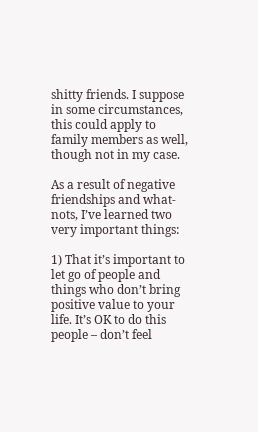shitty friends. I suppose in some circumstances, this could apply to family members as well,  though not in my case.

As a result of negative friendships and what-nots, I’ve learned two very important things:

1) That it’s important to let go of people and things who don’t bring positive value to your life. It’s OK to do this people – don’t feel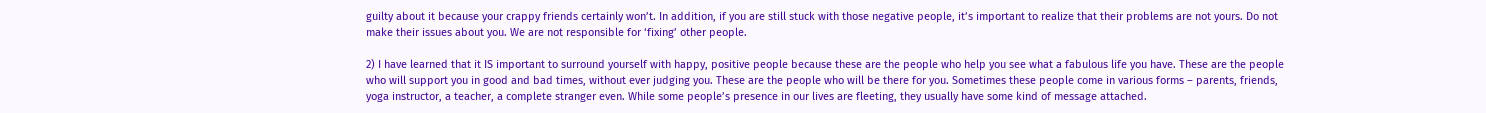guilty about it because your crappy friends certainly won’t. In addition, if you are still stuck with those negative people, it’s important to realize that their problems are not yours. Do not make their issues about you. We are not responsible for ‘fixing’ other people.

2) I have learned that it IS important to surround yourself with happy, positive people because these are the people who help you see what a fabulous life you have. These are the people who will support you in good and bad times, without ever judging you. These are the people who will be there for you. Sometimes these people come in various forms – parents, friends, yoga instructor, a teacher, a complete stranger even. While some people’s presence in our lives are fleeting, they usually have some kind of message attached.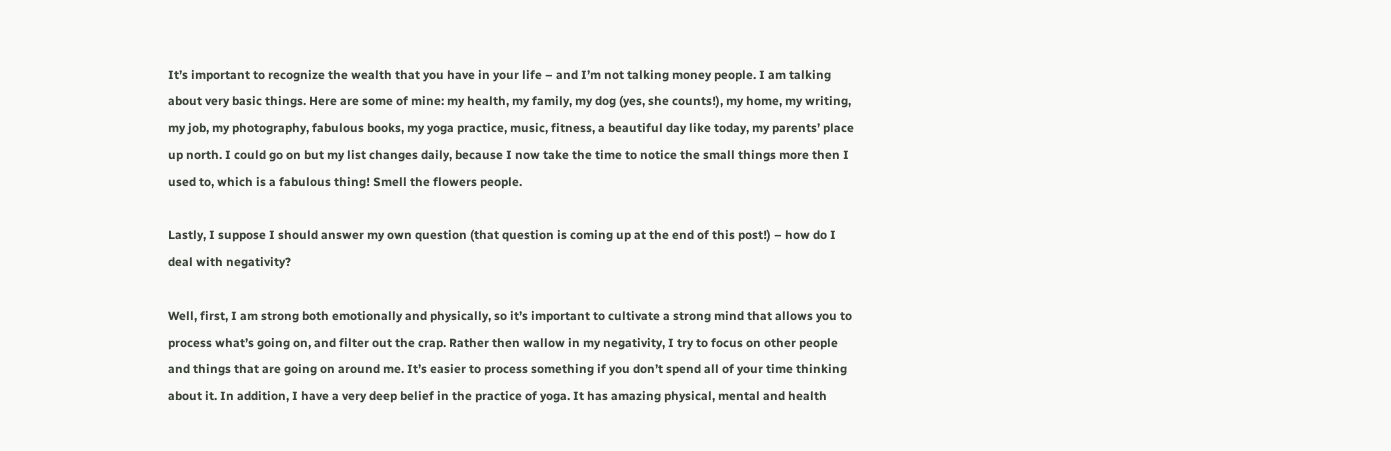It’s important to recognize the wealth that you have in your life – and I’m not talking money people. I am talking about very basic things. Here are some of mine: my health, my family, my dog (yes, she counts!), my home, my writing, my job, my photography, fabulous books, my yoga practice, music, fitness, a beautiful day like today, my parents’ place up north. I could go on but my list changes daily, because I now take the time to notice the small things more then I used to, which is a fabulous thing! Smell the flowers people.

Lastly, I suppose I should answer my own question (that question is coming up at the end of this post!) – how do I deal with negativity?

Well, first, I am strong both emotionally and physically, so it’s important to cultivate a strong mind that allows you to process what’s going on, and filter out the crap. Rather then wallow in my negativity, I try to focus on other people and things that are going on around me. It’s easier to process something if you don’t spend all of your time thinking about it. In addition, I have a very deep belief in the practice of yoga. It has amazing physical, mental and health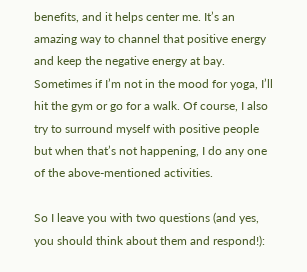benefits, and it helps center me. It’s an amazing way to channel that positive energy and keep the negative energy at bay. Sometimes if I’m not in the mood for yoga, I’ll hit the gym or go for a walk. Of course, I also try to surround myself with positive people but when that’s not happening, I do any one of the above-mentioned activities.

So I leave you with two questions (and yes, you should think about them and respond!):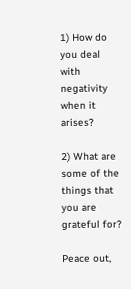1) How do you deal with negativity when it arises?

2) What are some of the things that you are grateful for?

Peace out,